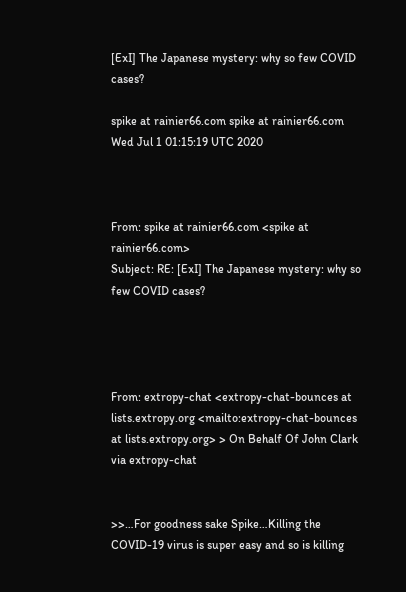[ExI] The Japanese mystery: why so few COVID cases?

spike at rainier66.com spike at rainier66.com
Wed Jul 1 01:15:19 UTC 2020



From: spike at rainier66.com <spike at rainier66.com>
Subject: RE: [ExI] The Japanese mystery: why so few COVID cases?




From: extropy-chat <extropy-chat-bounces at lists.extropy.org <mailto:extropy-chat-bounces at lists.extropy.org> > On Behalf Of John Clark via extropy-chat


>>…For goodness sake Spike…Killing the COVID-19 virus is super easy and so is killing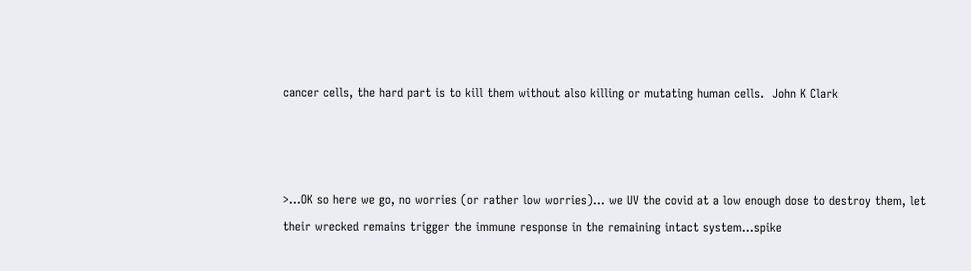cancer cells, the hard part is to kill them without also killing or mutating human cells.  John K Clark



>…OK so here we go, no worries (or rather low worries)… we UV the covid at a low enough dose to destroy them, let their wrecked remains trigger the immune response in the remaining intact system…spike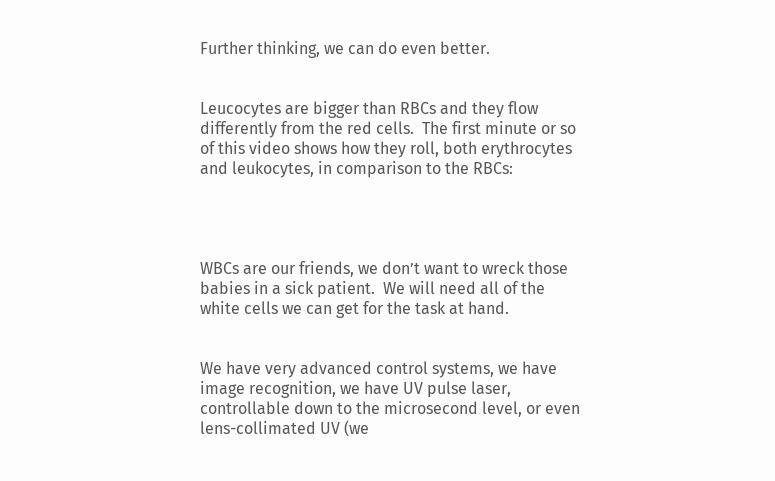Further thinking, we can do even better.


Leucocytes are bigger than RBCs and they flow differently from the red cells.  The first minute or so of this video shows how they roll, both erythrocytes and leukocytes, in comparison to the RBCs:




WBCs are our friends, we don’t want to wreck those babies in a sick patient.  We will need all of the white cells we can get for the task at hand.


We have very advanced control systems, we have image recognition, we have UV pulse laser, controllable down to the microsecond level, or even lens-collimated UV (we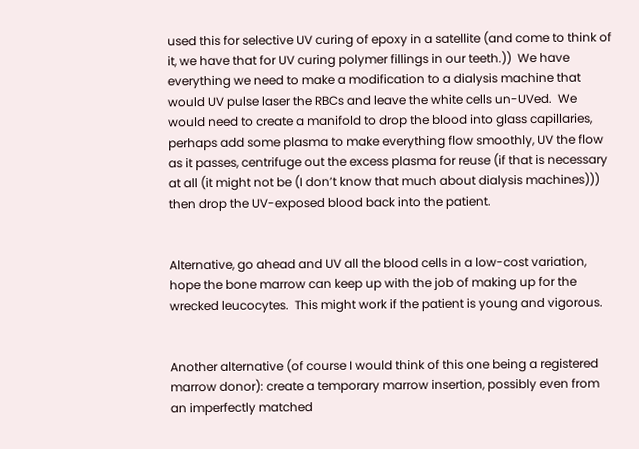used this for selective UV curing of epoxy in a satellite (and come to think of it, we have that for UV curing polymer fillings in our teeth.))  We have everything we need to make a modification to a dialysis machine that would UV pulse laser the RBCs and leave the white cells un-UVed.  We would need to create a manifold to drop the blood into glass capillaries, perhaps add some plasma to make everything flow smoothly, UV the flow as it passes, centrifuge out the excess plasma for reuse (if that is necessary at all (it might not be (I don’t know that much about dialysis machines))) then drop the UV-exposed blood back into the patient.


Alternative, go ahead and UV all the blood cells in a low-cost variation, hope the bone marrow can keep up with the job of making up for the wrecked leucocytes.  This might work if the patient is young and vigorous.


Another alternative (of course I would think of this one being a registered marrow donor): create a temporary marrow insertion, possibly even from an imperfectly matched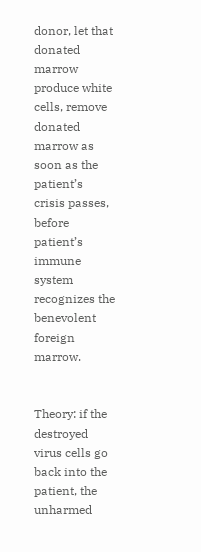donor, let that donated marrow produce white cells, remove donated marrow as soon as the patient’s crisis passes, before patient’s immune system recognizes the benevolent foreign marrow.


Theory: if the destroyed virus cells go back into the patient, the unharmed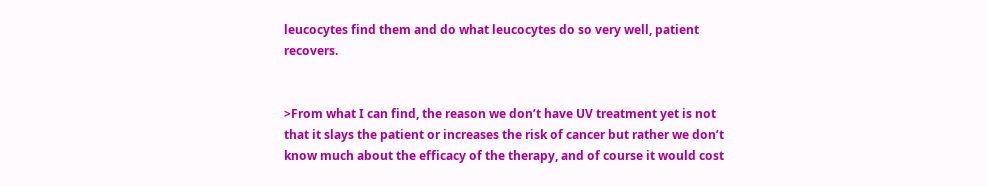leucocytes find them and do what leucocytes do so very well, patient recovers.


>From what I can find, the reason we don’t have UV treatment yet is not that it slays the patient or increases the risk of cancer but rather we don’t know much about the efficacy of the therapy, and of course it would cost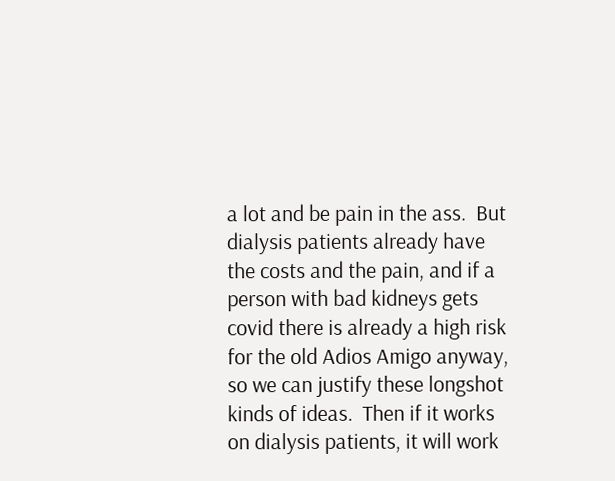a lot and be pain in the ass.  But dialysis patients already have the costs and the pain, and if a person with bad kidneys gets covid there is already a high risk for the old Adios Amigo anyway, so we can justify these longshot kinds of ideas.  Then if it works on dialysis patients, it will work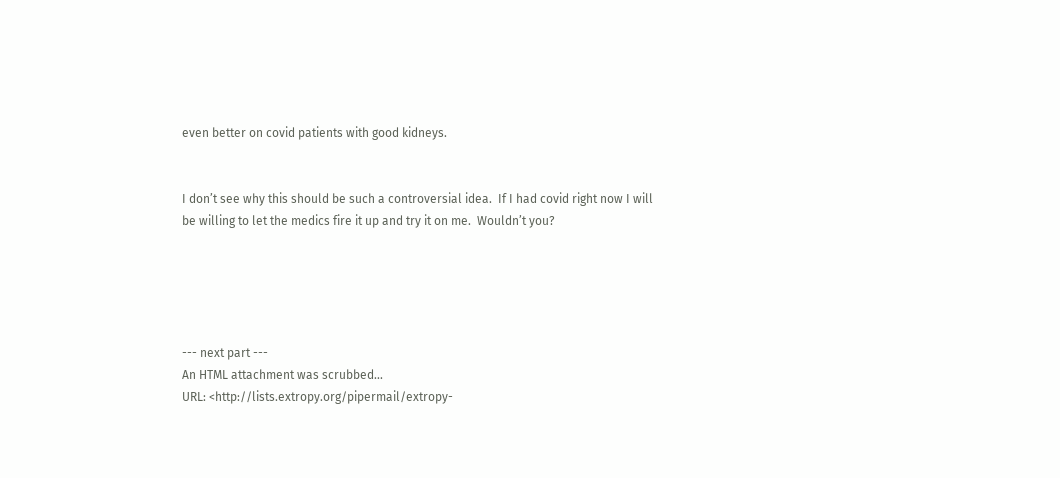even better on covid patients with good kidneys.


I don’t see why this should be such a controversial idea.  If I had covid right now I will be willing to let the medics fire it up and try it on me.  Wouldn’t you?





--- next part ---
An HTML attachment was scrubbed...
URL: <http://lists.extropy.org/pipermail/extropy-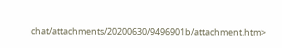chat/attachments/20200630/9496901b/attachment.htm>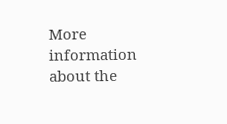More information about the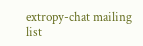extropy-chat mailing list